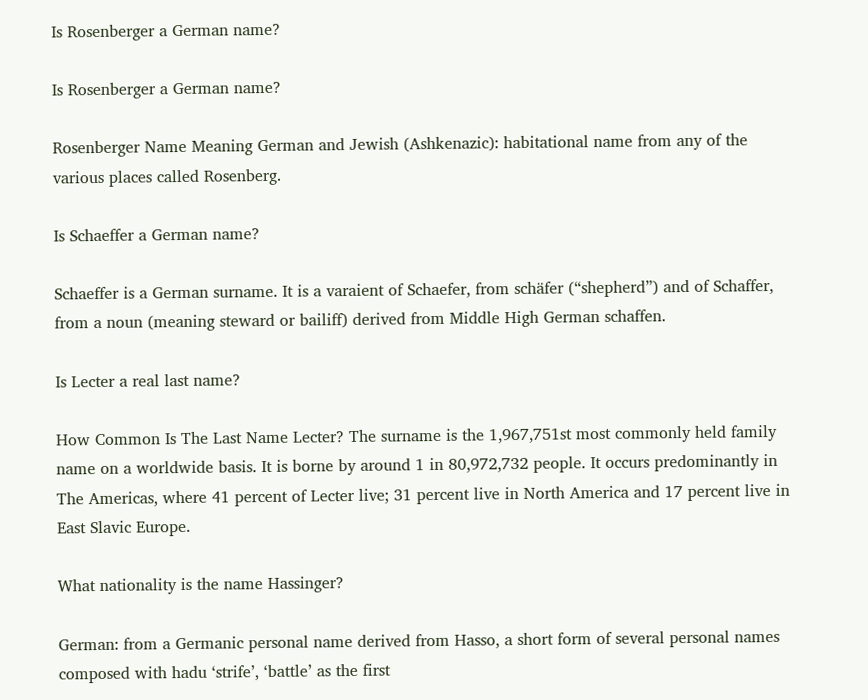Is Rosenberger a German name?

Is Rosenberger a German name?

Rosenberger Name Meaning German and Jewish (Ashkenazic): habitational name from any of the various places called Rosenberg.

Is Schaeffer a German name?

Schaeffer is a German surname. It is a varaient of Schaefer, from schäfer (“shepherd”) and of Schaffer, from a noun (meaning steward or bailiff) derived from Middle High German schaffen.

Is Lecter a real last name?

How Common Is The Last Name Lecter? The surname is the 1,967,751st most commonly held family name on a worldwide basis. It is borne by around 1 in 80,972,732 people. It occurs predominantly in The Americas, where 41 percent of Lecter live; 31 percent live in North America and 17 percent live in East Slavic Europe.

What nationality is the name Hassinger?

German: from a Germanic personal name derived from Hasso, a short form of several personal names composed with hadu ‘strife’, ‘battle’ as the first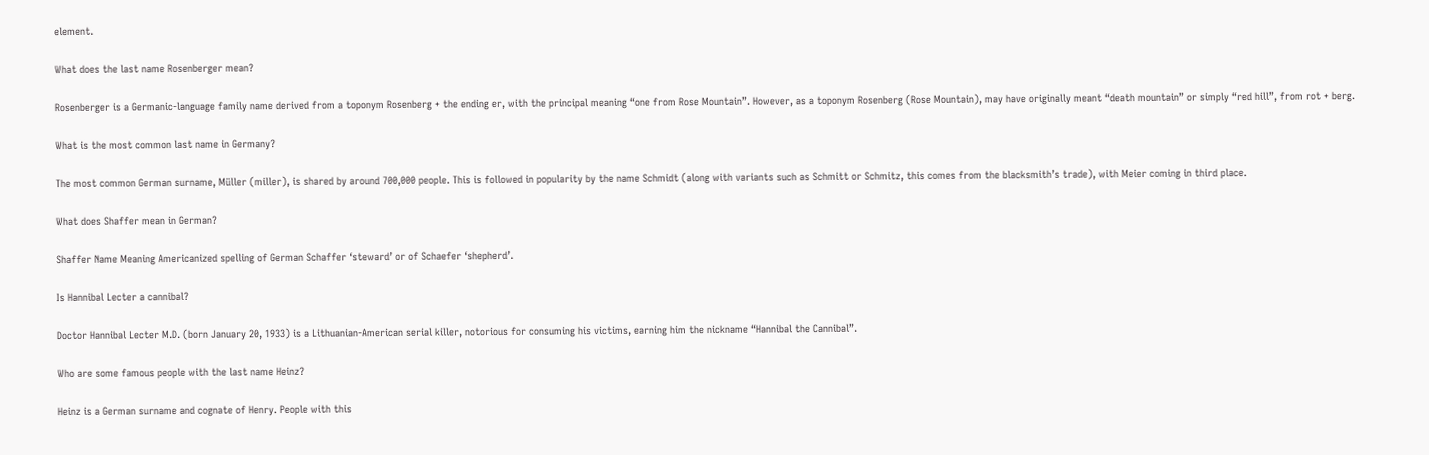element.

What does the last name Rosenberger mean?

Rosenberger is a Germanic-language family name derived from a toponym Rosenberg + the ending er, with the principal meaning “one from Rose Mountain”. However, as a toponym Rosenberg (Rose Mountain), may have originally meant “death mountain” or simply “red hill”, from rot + berg.

What is the most common last name in Germany?

The most common German surname, Müller (miller), is shared by around 700,000 people. This is followed in popularity by the name Schmidt (along with variants such as Schmitt or Schmitz, this comes from the blacksmith’s trade), with Meier coming in third place.

What does Shaffer mean in German?

Shaffer Name Meaning Americanized spelling of German Schaffer ‘steward’ or of Schaefer ‘shepherd’.

Is Hannibal Lecter a cannibal?

Doctor Hannibal Lecter M.D. (born January 20, 1933) is a Lithuanian-American serial killer, notorious for consuming his victims, earning him the nickname “Hannibal the Cannibal”.

Who are some famous people with the last name Heinz?

Heinz is a German surname and cognate of Henry. People with this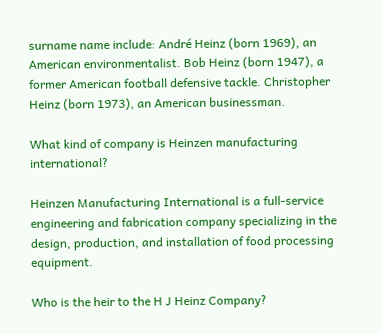surname name include: André Heinz (born 1969), an American environmentalist. Bob Heinz (born 1947), a former American football defensive tackle. Christopher Heinz (born 1973), an American businessman.

What kind of company is Heinzen manufacturing international?

Heinzen Manufacturing International is a full-service engineering and fabrication company specializing in the design, production, and installation of food processing equipment.

Who is the heir to the H J Heinz Company?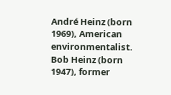André Heinz (born 1969), American environmentalist. Bob Heinz (born 1947), former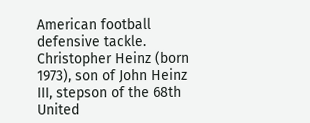American football defensive tackle. Christopher Heinz (born 1973), son of John Heinz III, stepson of the 68th United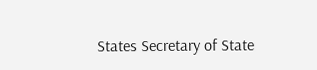States Secretary of State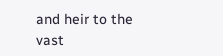and heir to the vast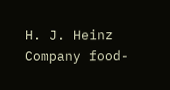H. J. Heinz Company food-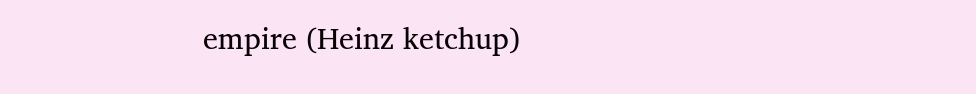empire (Heinz ketchup)